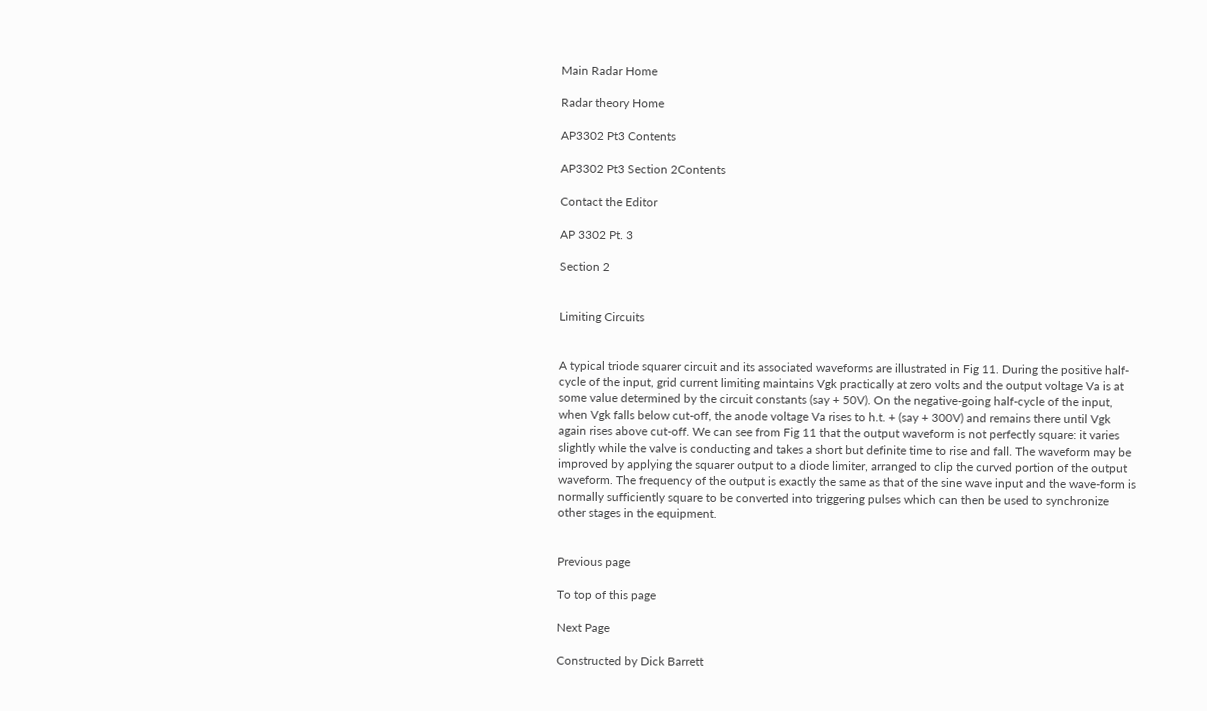Main Radar Home

Radar theory Home

AP3302 Pt3 Contents

AP3302 Pt3 Section 2Contents

Contact the Editor

AP 3302 Pt. 3

Section 2


Limiting Circuits


A typical triode squarer circuit and its associated waveforms are illustrated in Fig 11. During the positive half-cycle of the input, grid current limiting maintains Vgk practically at zero volts and the output voltage Va is at some value determined by the circuit constants (say + 50V). On the negative-going half-cycle of the input, when Vgk falls below cut-off, the anode voltage Va rises to h.t. + (say + 300V) and remains there until Vgk again rises above cut-off. We can see from Fig 11 that the output waveform is not perfectly square: it varies slightly while the valve is conducting and takes a short but definite time to rise and fall. The waveform may be improved by applying the squarer output to a diode limiter, arranged to clip the curved portion of the output waveform. The frequency of the output is exactly the same as that of the sine wave input and the wave-form is normally sufficiently square to be converted into triggering pulses which can then be used to synchronize other stages in the equipment.


Previous page

To top of this page

Next Page

Constructed by Dick Barrett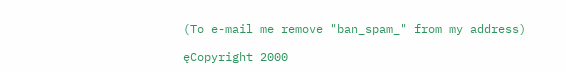(To e-mail me remove "ban_spam_" from my address)

ęCopyright 2000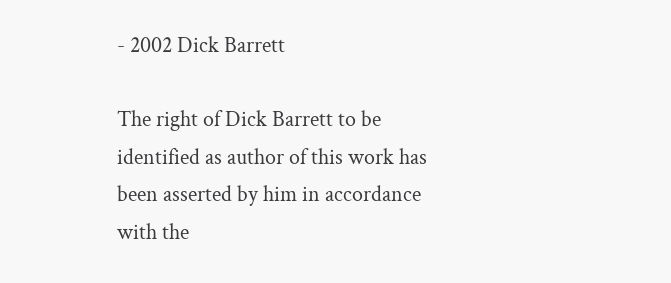- 2002 Dick Barrett

The right of Dick Barrett to be identified as author of this work has been asserted by him in accordance with the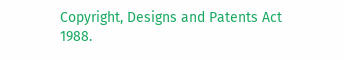Copyright, Designs and Patents Act 1988.